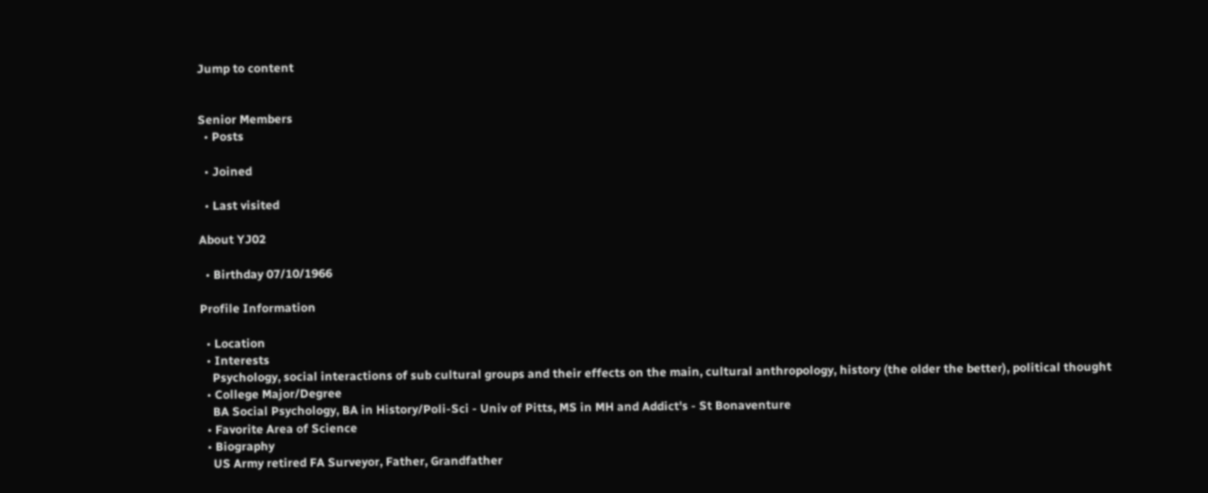Jump to content


Senior Members
  • Posts

  • Joined

  • Last visited

About YJ02

  • Birthday 07/10/1966

Profile Information

  • Location
  • Interests
    Psychology, social interactions of sub cultural groups and their effects on the main, cultural anthropology, history (the older the better), political thought
  • College Major/Degree
    BA Social Psychology, BA in History/Poli-Sci - Univ of Pitts, MS in MH and Addict's - St Bonaventure
  • Favorite Area of Science
  • Biography
    US Army retired FA Surveyor, Father, Grandfather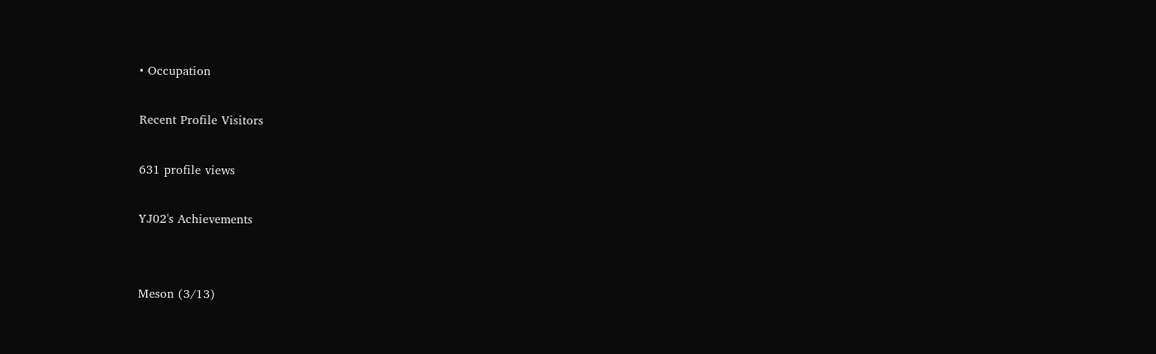• Occupation

Recent Profile Visitors

631 profile views

YJ02's Achievements


Meson (3/13)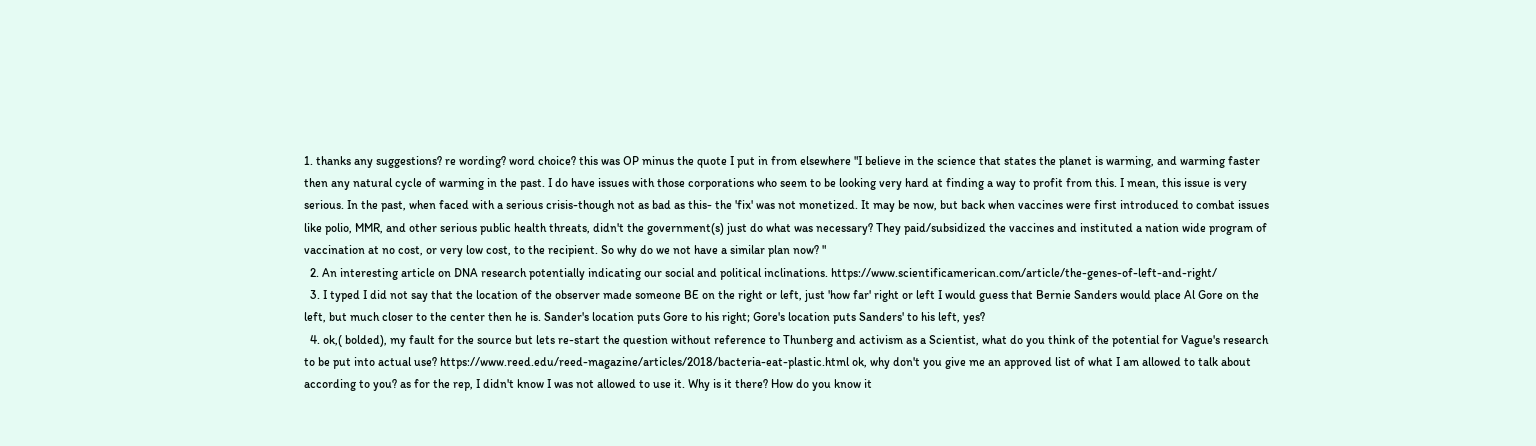1. thanks any suggestions? re wording? word choice? this was OP minus the quote I put in from elsewhere "I believe in the science that states the planet is warming, and warming faster then any natural cycle of warming in the past. I do have issues with those corporations who seem to be looking very hard at finding a way to profit from this. I mean, this issue is very serious. In the past, when faced with a serious crisis-though not as bad as this- the 'fix' was not monetized. It may be now, but back when vaccines were first introduced to combat issues like polio, MMR, and other serious public health threats, didn't the government(s) just do what was necessary? They paid/subsidized the vaccines and instituted a nation wide program of vaccination at no cost, or very low cost, to the recipient. So why do we not have a similar plan now? "
  2. An interesting article on DNA research potentially indicating our social and political inclinations. https://www.scientificamerican.com/article/the-genes-of-left-and-right/
  3. I typed I did not say that the location of the observer made someone BE on the right or left, just 'how far' right or left I would guess that Bernie Sanders would place Al Gore on the left, but much closer to the center then he is. Sander's location puts Gore to his right; Gore's location puts Sanders' to his left, yes?
  4. ok,( bolded), my fault for the source but lets re-start the question without reference to Thunberg and activism as a Scientist, what do you think of the potential for Vague's research to be put into actual use? https://www.reed.edu/reed-magazine/articles/2018/bacteria-eat-plastic.html ok, why don't you give me an approved list of what I am allowed to talk about according to you? as for the rep, I didn't know I was not allowed to use it. Why is it there? How do you know it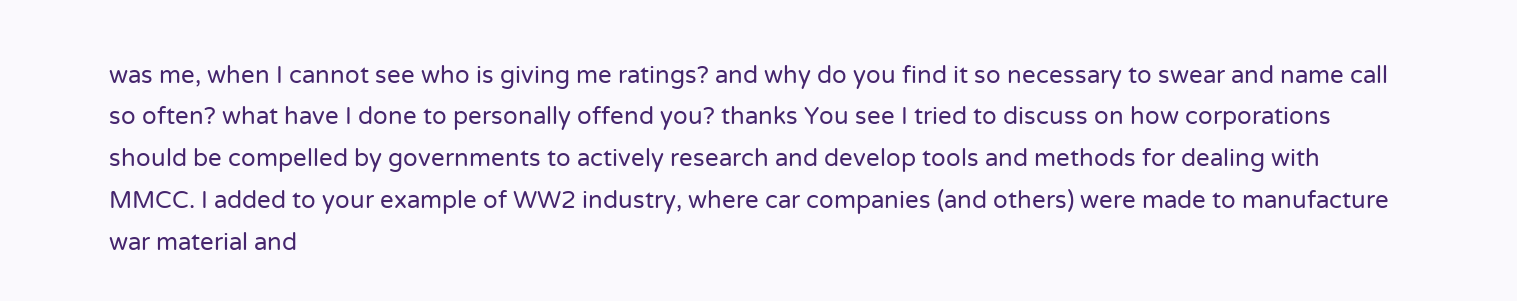was me, when I cannot see who is giving me ratings? and why do you find it so necessary to swear and name call so often? what have I done to personally offend you? thanks You see I tried to discuss on how corporations should be compelled by governments to actively research and develop tools and methods for dealing with MMCC. I added to your example of WW2 industry, where car companies (and others) were made to manufacture war material and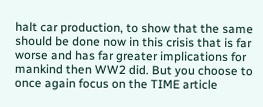halt car production, to show that the same should be done now in this crisis that is far worse and has far greater implications for mankind then WW2 did. But you choose to once again focus on the TIME article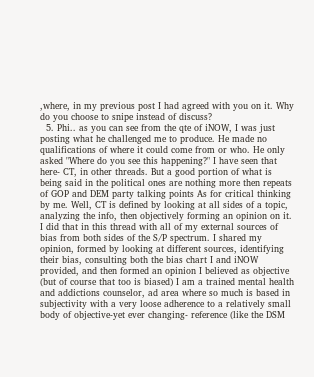,where, in my previous post I had agreed with you on it. Why do you choose to snipe instead of discuss?
  5. Phi.. as you can see from the qte of iNOW, I was just posting what he challenged me to produce. He made no qualifications of where it could come from or who. He only asked "Where do you see this happening?" I have seen that here- CT, in other threads. But a good portion of what is being said in the political ones are nothing more then repeats of GOP and DEM party talking points As for critical thinking by me. Well, CT is defined by looking at all sides of a topic, analyzing the info, then objectively forming an opinion on it. I did that in this thread with all of my external sources of bias from both sides of the S/P spectrum. I shared my opinion, formed by looking at different sources, identifying their bias, consulting both the bias chart I and iNOW provided, and then formed an opinion I believed as objective (but of course that too is biased) I am a trained mental health and addictions counselor, ad area where so much is based in subjectivity with a very loose adherence to a relatively small body of objective-yet ever changing- reference (like the DSM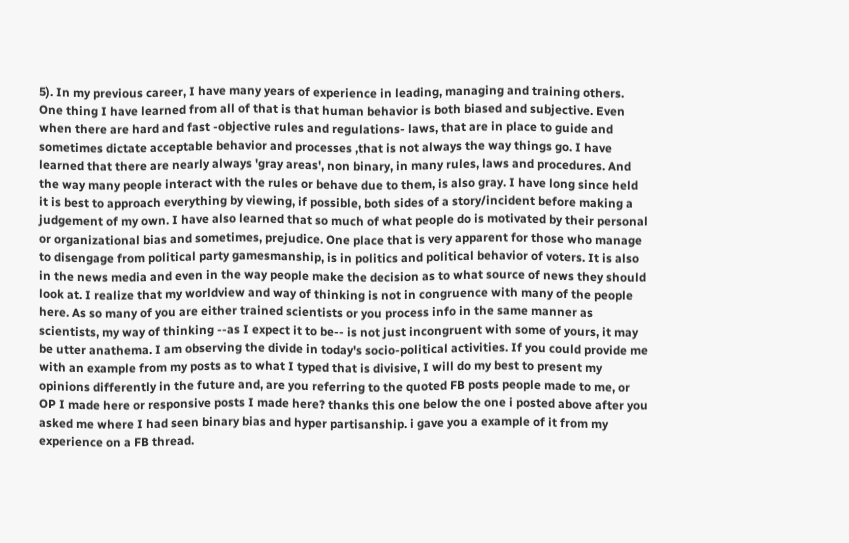5). In my previous career, I have many years of experience in leading, managing and training others. One thing I have learned from all of that is that human behavior is both biased and subjective. Even when there are hard and fast -objective rules and regulations- laws, that are in place to guide and sometimes dictate acceptable behavior and processes ,that is not always the way things go. I have learned that there are nearly always 'gray areas', non binary, in many rules, laws and procedures. And the way many people interact with the rules or behave due to them, is also gray. I have long since held it is best to approach everything by viewing, if possible, both sides of a story/incident before making a judgement of my own. I have also learned that so much of what people do is motivated by their personal or organizational bias and sometimes, prejudice. One place that is very apparent for those who manage to disengage from political party gamesmanship, is in politics and political behavior of voters. It is also in the news media and even in the way people make the decision as to what source of news they should look at. I realize that my worldview and way of thinking is not in congruence with many of the people here. As so many of you are either trained scientists or you process info in the same manner as scientists, my way of thinking --as I expect it to be-- is not just incongruent with some of yours, it may be utter anathema. I am observing the divide in today's socio-political activities. If you could provide me with an example from my posts as to what I typed that is divisive, I will do my best to present my opinions differently in the future and, are you referring to the quoted FB posts people made to me, or OP I made here or responsive posts I made here? thanks this one below the one i posted above after you asked me where I had seen binary bias and hyper partisanship. i gave you a example of it from my experience on a FB thread.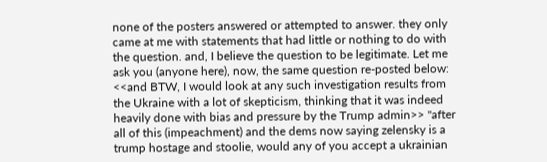none of the posters answered or attempted to answer. they only came at me with statements that had little or nothing to do with the question. and, I believe the question to be legitimate. Let me ask you (anyone here), now, the same question re-posted below: <<and BTW, I would look at any such investigation results from the Ukraine with a lot of skepticism, thinking that it was indeed heavily done with bias and pressure by the Trump admin>> "after all of this (impeachment) and the dems now saying zelensky is a trump hostage and stoolie, would any of you accept a ukrainian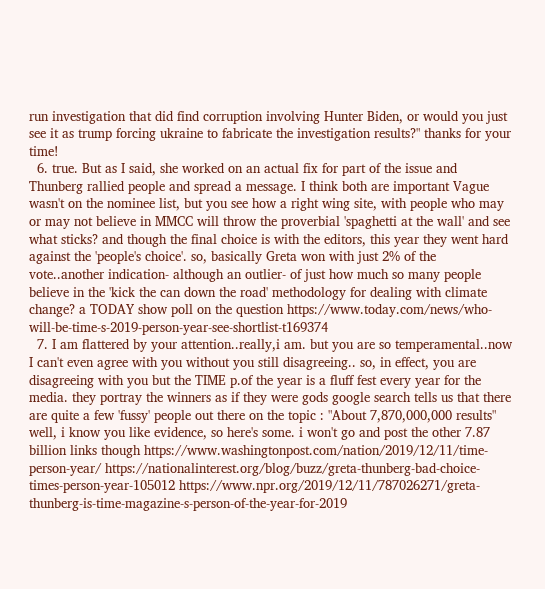run investigation that did find corruption involving Hunter Biden, or would you just see it as trump forcing ukraine to fabricate the investigation results?" thanks for your time!
  6. true. But as I said, she worked on an actual fix for part of the issue and Thunberg rallied people and spread a message. I think both are important Vague wasn't on the nominee list, but you see how a right wing site, with people who may or may not believe in MMCC will throw the proverbial 'spaghetti at the wall' and see what sticks? and though the final choice is with the editors, this year they went hard against the 'people's choice'. so, basically Greta won with just 2% of the vote..another indication- although an outlier- of just how much so many people believe in the 'kick the can down the road' methodology for dealing with climate change? a TODAY show poll on the question https://www.today.com/news/who-will-be-time-s-2019-person-year-see-shortlist-t169374
  7. I am flattered by your attention..really,i am. but you are so temperamental..now I can't even agree with you without you still disagreeing.. so, in effect, you are disagreeing with you but the TIME p.of the year is a fluff fest every year for the media. they portray the winners as if they were gods google search tells us that there are quite a few 'fussy' people out there on the topic : "About 7,870,000,000 results" well, i know you like evidence, so here's some. i won't go and post the other 7.87 billion links though https://www.washingtonpost.com/nation/2019/12/11/time-person-year/ https://nationalinterest.org/blog/buzz/greta-thunberg-bad-choice-times-person-year-105012 https://www.npr.org/2019/12/11/787026271/greta-thunberg-is-time-magazine-s-person-of-the-year-for-2019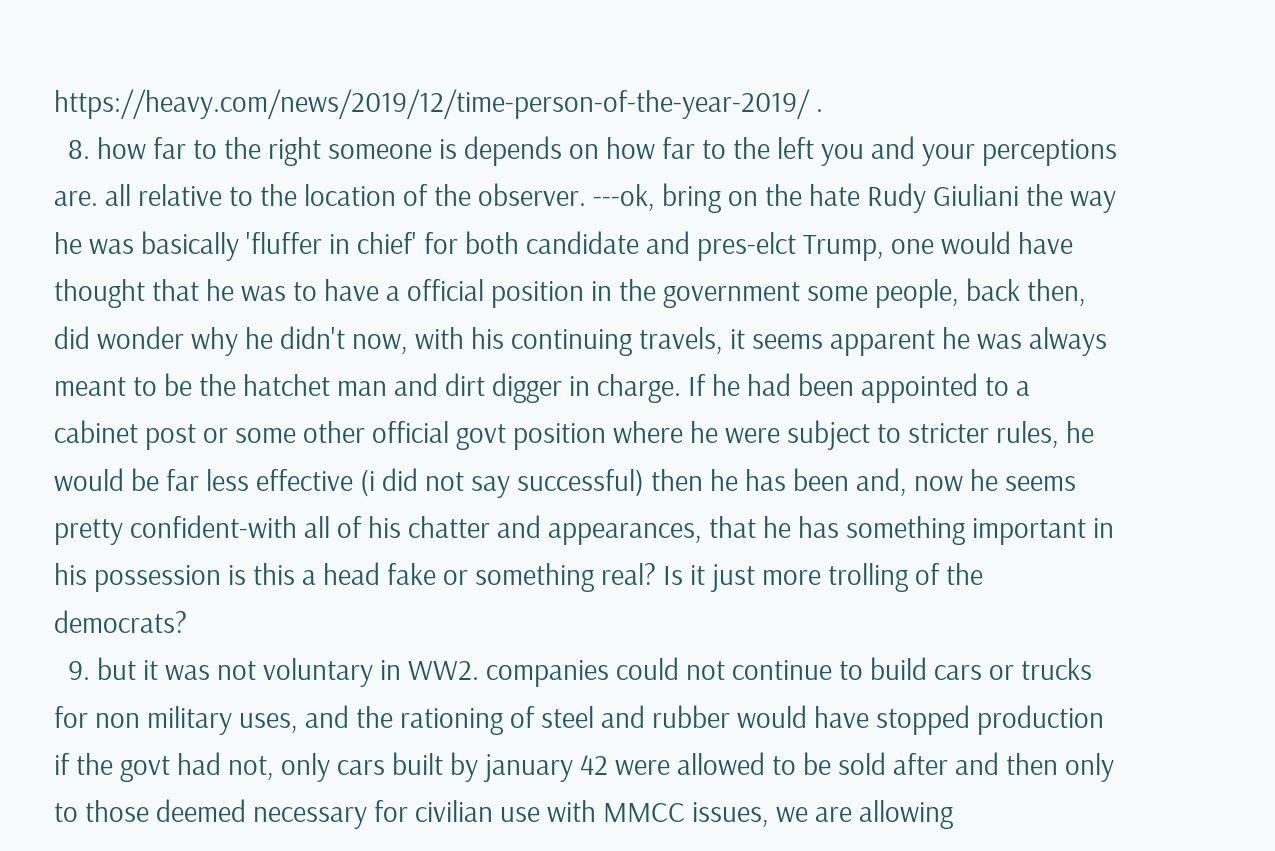https://heavy.com/news/2019/12/time-person-of-the-year-2019/ .
  8. how far to the right someone is depends on how far to the left you and your perceptions are. all relative to the location of the observer. ---ok, bring on the hate Rudy Giuliani the way he was basically 'fluffer in chief' for both candidate and pres-elct Trump, one would have thought that he was to have a official position in the government some people, back then, did wonder why he didn't now, with his continuing travels, it seems apparent he was always meant to be the hatchet man and dirt digger in charge. If he had been appointed to a cabinet post or some other official govt position where he were subject to stricter rules, he would be far less effective (i did not say successful) then he has been and, now he seems pretty confident-with all of his chatter and appearances, that he has something important in his possession is this a head fake or something real? Is it just more trolling of the democrats?
  9. but it was not voluntary in WW2. companies could not continue to build cars or trucks for non military uses, and the rationing of steel and rubber would have stopped production if the govt had not, only cars built by january 42 were allowed to be sold after and then only to those deemed necessary for civilian use with MMCC issues, we are allowing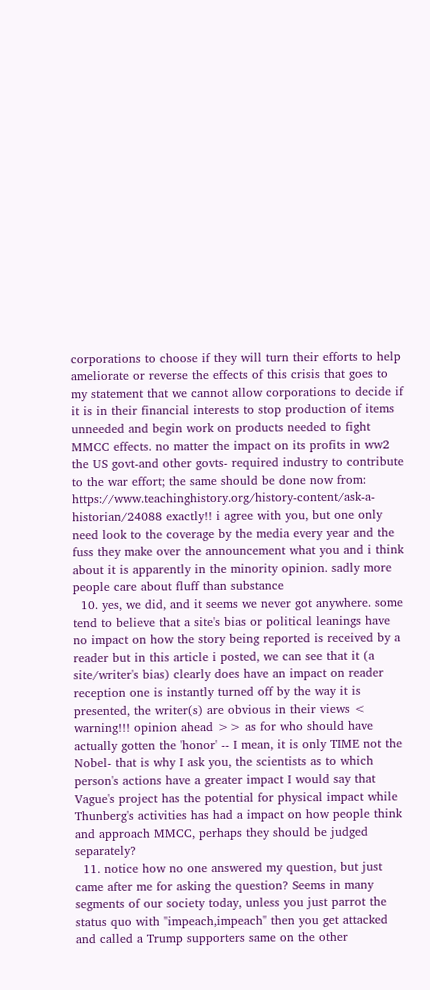corporations to choose if they will turn their efforts to help ameliorate or reverse the effects of this crisis that goes to my statement that we cannot allow corporations to decide if it is in their financial interests to stop production of items unneeded and begin work on products needed to fight MMCC effects. no matter the impact on its profits in ww2 the US govt-and other govts- required industry to contribute to the war effort; the same should be done now from: https://www.teachinghistory.org/history-content/ask-a-historian/24088 exactly!! i agree with you, but one only need look to the coverage by the media every year and the fuss they make over the announcement what you and i think about it is apparently in the minority opinion. sadly more people care about fluff than substance
  10. yes, we did, and it seems we never got anywhere. some tend to believe that a site's bias or political leanings have no impact on how the story being reported is received by a reader but in this article i posted, we can see that it (a site/writer's bias) clearly does have an impact on reader reception one is instantly turned off by the way it is presented, the writer(s) are obvious in their views < warning!!! opinion ahead >> as for who should have actually gotten the 'honor' -- I mean, it is only TIME not the Nobel- that is why I ask you, the scientists as to which person's actions have a greater impact I would say that Vague's project has the potential for physical impact while Thunberg's activities has had a impact on how people think and approach MMCC, perhaps they should be judged separately?
  11. notice how no one answered my question, but just came after me for asking the question? Seems in many segments of our society today, unless you just parrot the status quo with "impeach,impeach" then you get attacked and called a Trump supporters same on the other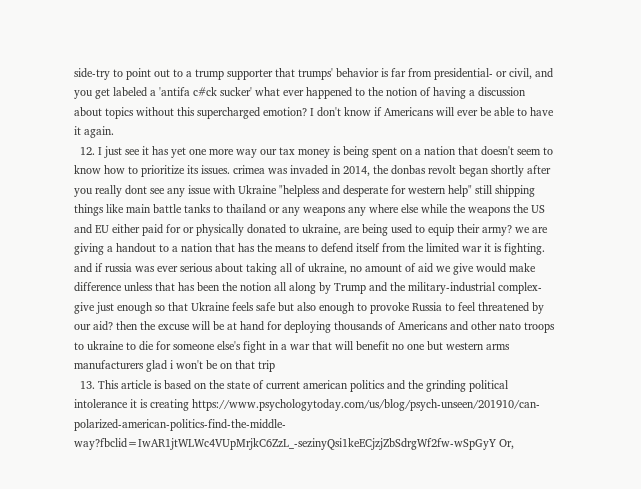side-try to point out to a trump supporter that trumps' behavior is far from presidential- or civil, and you get labeled a 'antifa c#ck sucker' what ever happened to the notion of having a discussion about topics without this supercharged emotion? I don't know if Americans will ever be able to have it again.
  12. I just see it has yet one more way our tax money is being spent on a nation that doesn't seem to know how to prioritize its issues. crimea was invaded in 2014, the donbas revolt began shortly after you really dont see any issue with Ukraine "helpless and desperate for western help" still shipping things like main battle tanks to thailand or any weapons any where else while the weapons the US and EU either paid for or physically donated to ukraine, are being used to equip their army? we are giving a handout to a nation that has the means to defend itself from the limited war it is fighting. and if russia was ever serious about taking all of ukraine, no amount of aid we give would make difference unless that has been the notion all along by Trump and the military-industrial complex- give just enough so that Ukraine feels safe but also enough to provoke Russia to feel threatened by our aid? then the excuse will be at hand for deploying thousands of Americans and other nato troops to ukraine to die for someone else's fight in a war that will benefit no one but western arms manufacturers glad i won't be on that trip
  13. This article is based on the state of current american politics and the grinding political intolerance it is creating https://www.psychologytoday.com/us/blog/psych-unseen/201910/can-polarized-american-politics-find-the-middle-way?fbclid=IwAR1jtWLWc4VUpMrjkC6ZzL_-sezinyQsi1keECjzjZbSdrgWf2fw-wSpGyY Or,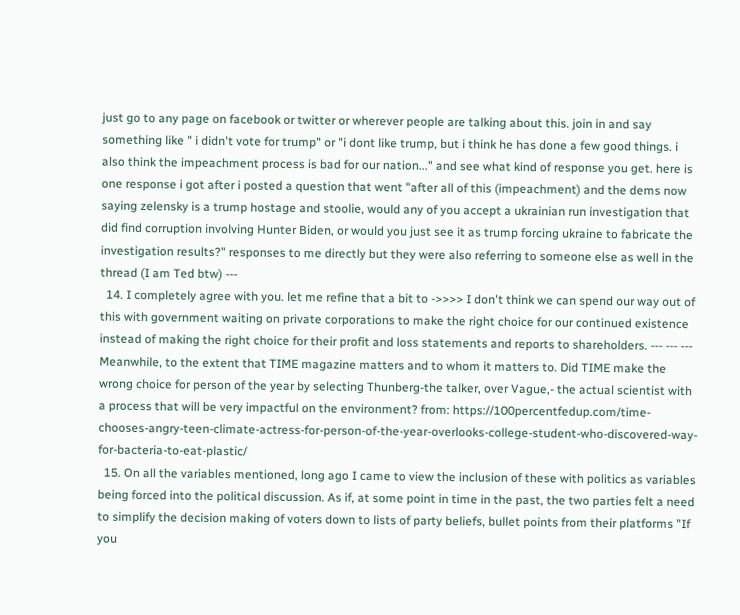just go to any page on facebook or twitter or wherever people are talking about this. join in and say something like " i didn't vote for trump" or "i dont like trump, but i think he has done a few good things. i also think the impeachment process is bad for our nation..." and see what kind of response you get. here is one response i got after i posted a question that went "after all of this (impeachment) and the dems now saying zelensky is a trump hostage and stoolie, would any of you accept a ukrainian run investigation that did find corruption involving Hunter Biden, or would you just see it as trump forcing ukraine to fabricate the investigation results?" responses to me directly but they were also referring to someone else as well in the thread (I am Ted btw) ---
  14. I completely agree with you. let me refine that a bit to ->>>> I don't think we can spend our way out of this with government waiting on private corporations to make the right choice for our continued existence instead of making the right choice for their profit and loss statements and reports to shareholders. --- --- --- Meanwhile, to the extent that TIME magazine matters and to whom it matters to. Did TIME make the wrong choice for person of the year by selecting Thunberg-the talker, over Vague,- the actual scientist with a process that will be very impactful on the environment? from: https://100percentfedup.com/time-chooses-angry-teen-climate-actress-for-person-of-the-year-overlooks-college-student-who-discovered-way-for-bacteria-to-eat-plastic/
  15. On all the variables mentioned, long ago I came to view the inclusion of these with politics as variables being forced into the political discussion. As if, at some point in time in the past, the two parties felt a need to simplify the decision making of voters down to lists of party beliefs, bullet points from their platforms "If you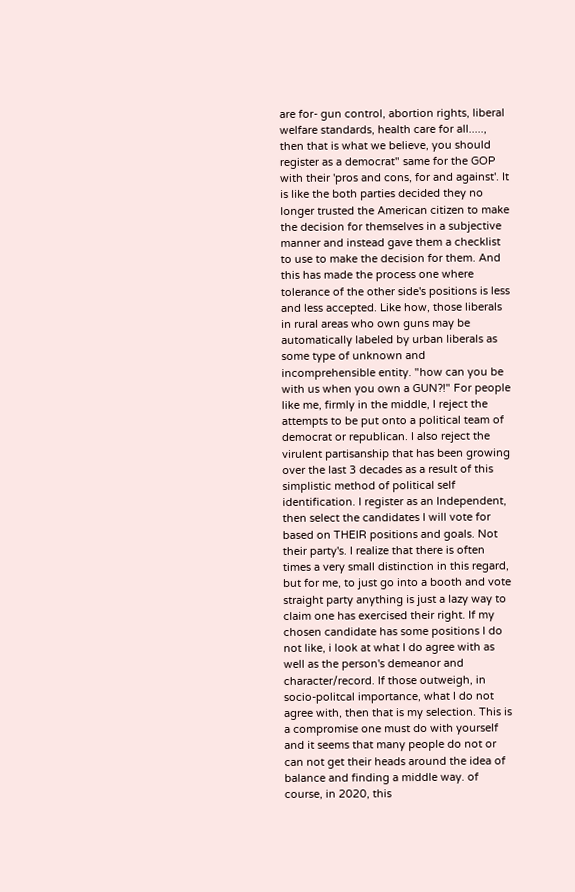are for- gun control, abortion rights, liberal welfare standards, health care for all....., then that is what we believe, you should register as a democrat" same for the GOP with their 'pros and cons, for and against'. It is like the both parties decided they no longer trusted the American citizen to make the decision for themselves in a subjective manner and instead gave them a checklist to use to make the decision for them. And this has made the process one where tolerance of the other side's positions is less and less accepted. Like how, those liberals in rural areas who own guns may be automatically labeled by urban liberals as some type of unknown and incomprehensible entity. "how can you be with us when you own a GUN?!" For people like me, firmly in the middle, I reject the attempts to be put onto a political team of democrat or republican. I also reject the virulent partisanship that has been growing over the last 3 decades as a result of this simplistic method of political self identification. I register as an Independent, then select the candidates I will vote for based on THEIR positions and goals. Not their party's. I realize that there is often times a very small distinction in this regard, but for me, to just go into a booth and vote straight party anything is just a lazy way to claim one has exercised their right. If my chosen candidate has some positions I do not like, i look at what I do agree with as well as the person's demeanor and character/record. If those outweigh, in socio-politcal importance, what I do not agree with, then that is my selection. This is a compromise one must do with yourself and it seems that many people do not or can not get their heads around the idea of balance and finding a middle way. of course, in 2020, this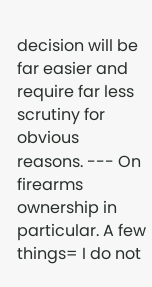decision will be far easier and require far less scrutiny for obvious reasons. --- On firearms ownership in particular. A few things= I do not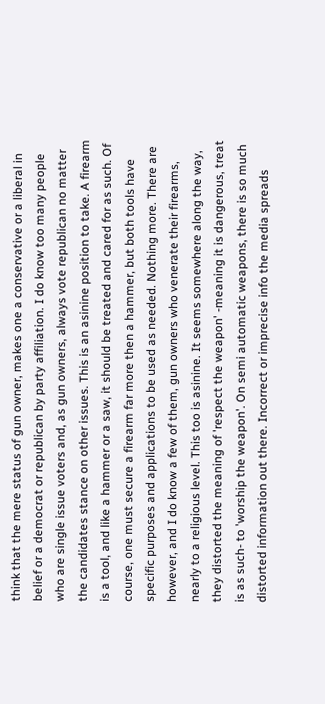think that the mere status of gun owner, makes one a conservative or a liberal in belief or a democrat or republican by party affiliation. I do know too many people who are single issue voters and, as gun owners, always vote republican no matter the candidates stance on other issues. This is an asinine position to take. A firearm is a tool, and like a hammer or a saw, it should be treated and cared for as such. Of course, one must secure a firearm far more then a hammer, but both tools have specific purposes and applications to be used as needed. Nothing more. There are however, and I do know a few of them, gun owners who venerate their firearms, nearly to a religious level. This too is asinine. It seems somewhere along the way, they distorted the meaning of 'respect the weapon' -meaning it is dangerous, treat is as such- to 'worship the weapon'. On semi automatic weapons, there is so much distorted information out there. Incorrect or imprecise info the media spreads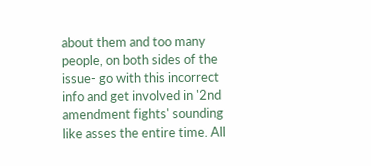about them and too many people, on both sides of the issue- go with this incorrect info and get involved in '2nd amendment fights' sounding like asses the entire time. All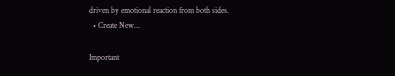driven by emotional reaction from both sides.
  • Create New...

Important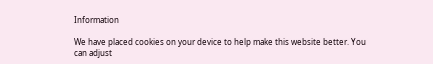Information

We have placed cookies on your device to help make this website better. You can adjust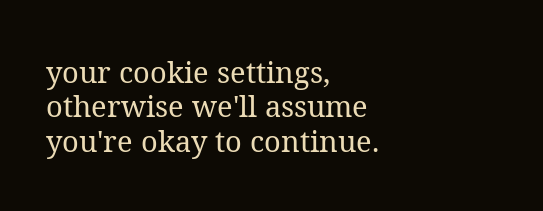your cookie settings, otherwise we'll assume you're okay to continue.